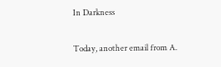In Darkness

Today, another email from A.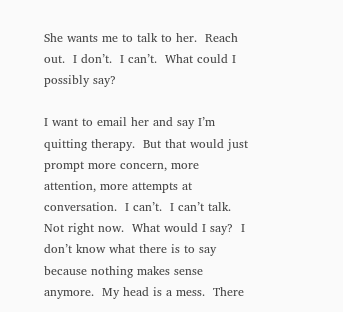She wants me to talk to her.  Reach out.  I don’t.  I can’t.  What could I possibly say?

I want to email her and say I’m quitting therapy.  But that would just prompt more concern, more attention, more attempts at conversation.  I can’t.  I can’t talk.  Not right now.  What would I say?  I don’t know what there is to say because nothing makes sense anymore.  My head is a mess.  There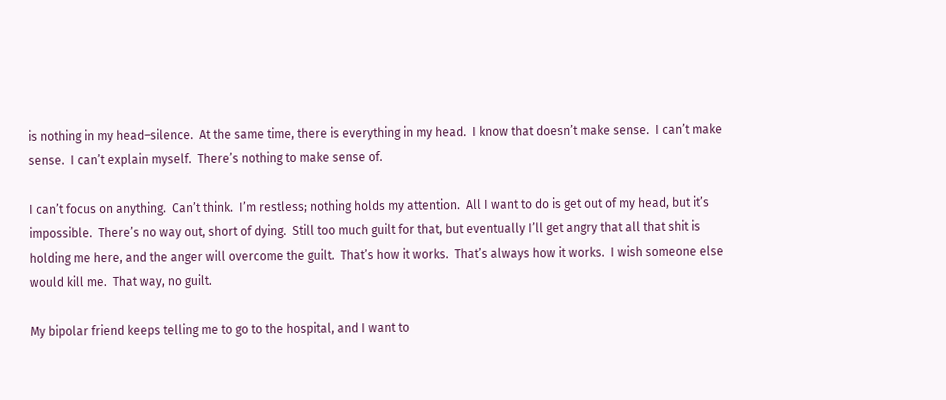is nothing in my head–silence.  At the same time, there is everything in my head.  I know that doesn’t make sense.  I can’t make sense.  I can’t explain myself.  There’s nothing to make sense of.

I can’t focus on anything.  Can’t think.  I’m restless; nothing holds my attention.  All I want to do is get out of my head, but it’s impossible.  There’s no way out, short of dying.  Still too much guilt for that, but eventually I’ll get angry that all that shit is holding me here, and the anger will overcome the guilt.  That’s how it works.  That’s always how it works.  I wish someone else would kill me.  That way, no guilt.

My bipolar friend keeps telling me to go to the hospital, and I want to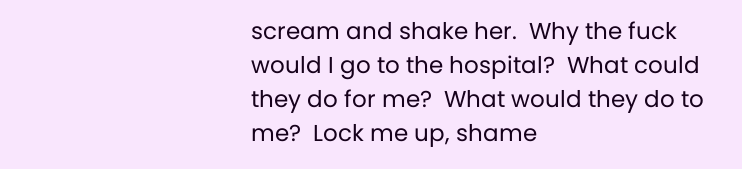scream and shake her.  Why the fuck would I go to the hospital?  What could they do for me?  What would they do to me?  Lock me up, shame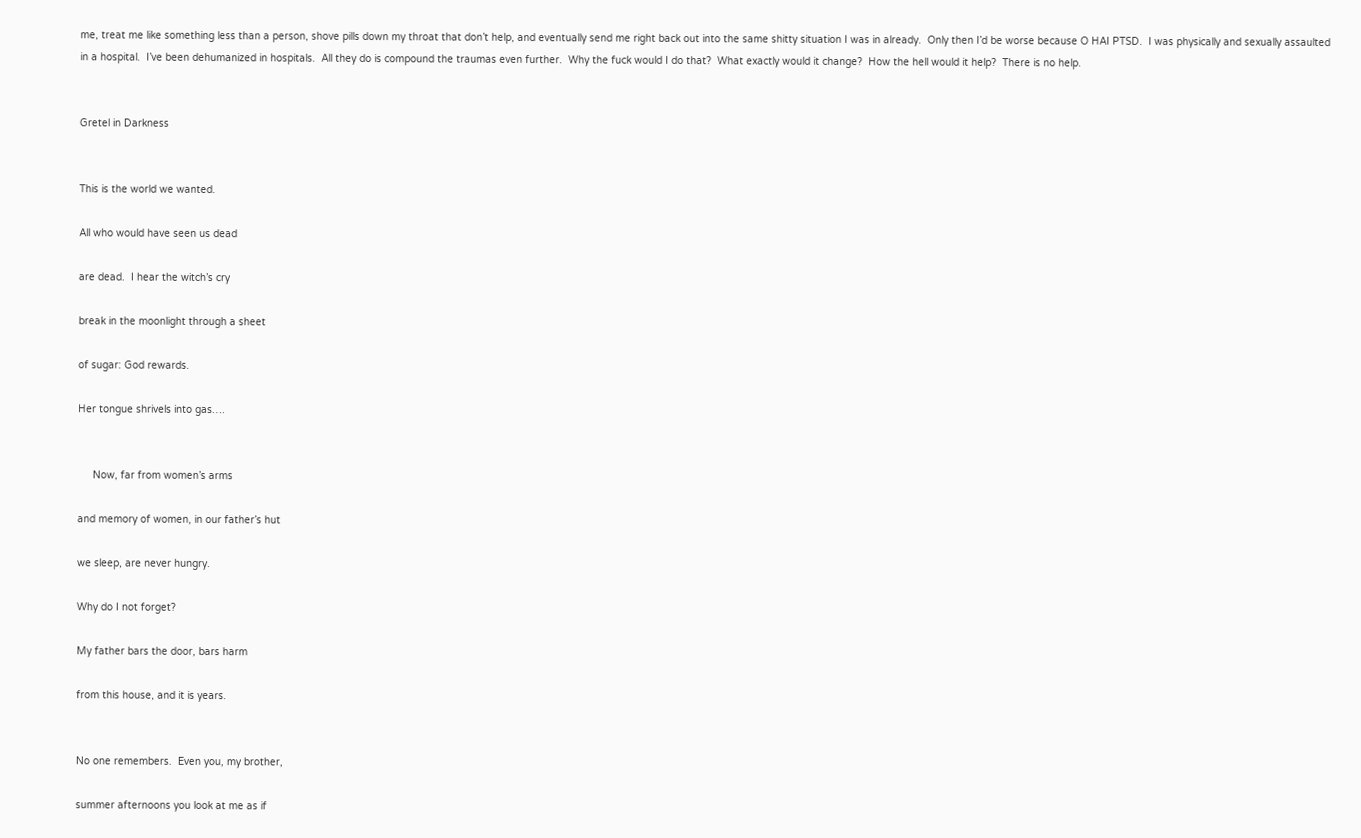me, treat me like something less than a person, shove pills down my throat that don’t help, and eventually send me right back out into the same shitty situation I was in already.  Only then I’d be worse because O HAI PTSD.  I was physically and sexually assaulted in a hospital.  I’ve been dehumanized in hospitals.  All they do is compound the traumas even further.  Why the fuck would I do that?  What exactly would it change?  How the hell would it help?  There is no help.


Gretel in Darkness


This is the world we wanted.

All who would have seen us dead

are dead.  I hear the witch’s cry

break in the moonlight through a sheet

of sugar: God rewards.

Her tongue shrivels into gas….


     Now, far from women’s arms

and memory of women, in our father’s hut

we sleep, are never hungry.

Why do I not forget?

My father bars the door, bars harm

from this house, and it is years.


No one remembers.  Even you, my brother,

summer afternoons you look at me as if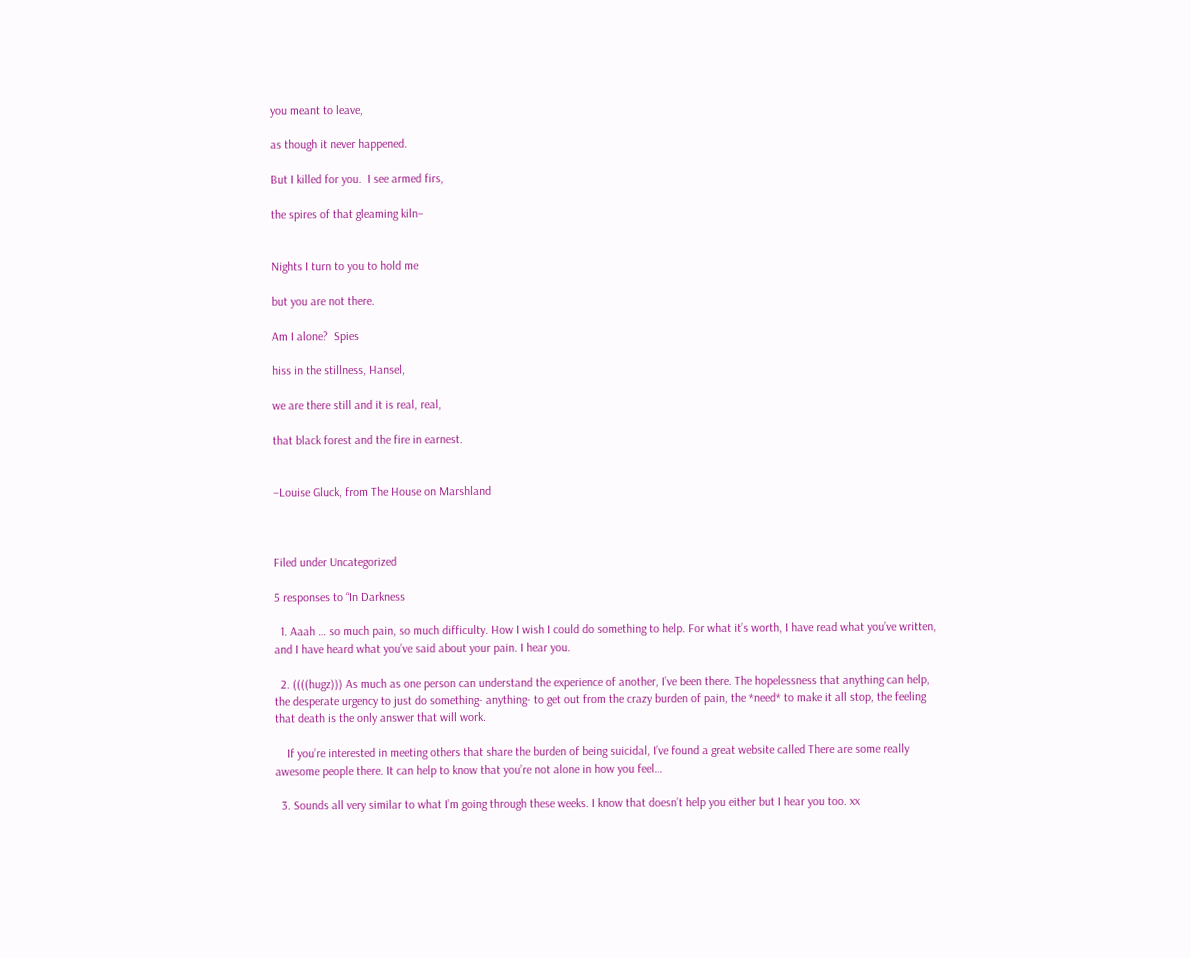you meant to leave,

as though it never happened.

But I killed for you.  I see armed firs,

the spires of that gleaming kiln–


Nights I turn to you to hold me

but you are not there.

Am I alone?  Spies

hiss in the stillness, Hansel,

we are there still and it is real, real,

that black forest and the fire in earnest.


–Louise Gluck, from The House on Marshland



Filed under Uncategorized

5 responses to “In Darkness

  1. Aaah … so much pain, so much difficulty. How I wish I could do something to help. For what it’s worth, I have read what you’ve written, and I have heard what you’ve said about your pain. I hear you.

  2. ((((hugz))) As much as one person can understand the experience of another, I’ve been there. The hopelessness that anything can help, the desperate urgency to just do something- anything- to get out from the crazy burden of pain, the *need* to make it all stop, the feeling that death is the only answer that will work.

    If you’re interested in meeting others that share the burden of being suicidal, I’ve found a great website called There are some really awesome people there. It can help to know that you’re not alone in how you feel…

  3. Sounds all very similar to what I’m going through these weeks. I know that doesn’t help you either but I hear you too. xx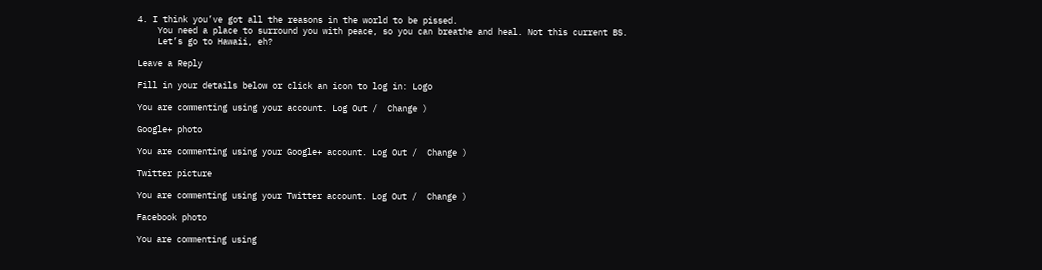4. I think you’ve got all the reasons in the world to be pissed.
    You need a place to surround you with peace, so you can breathe and heal. Not this current BS.
    Let’s go to Hawaii, eh?

Leave a Reply

Fill in your details below or click an icon to log in: Logo

You are commenting using your account. Log Out /  Change )

Google+ photo

You are commenting using your Google+ account. Log Out /  Change )

Twitter picture

You are commenting using your Twitter account. Log Out /  Change )

Facebook photo

You are commenting using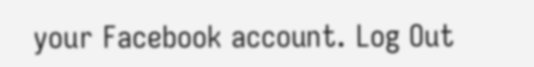your Facebook account. Log Out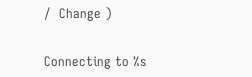/  Change )


Connecting to %s